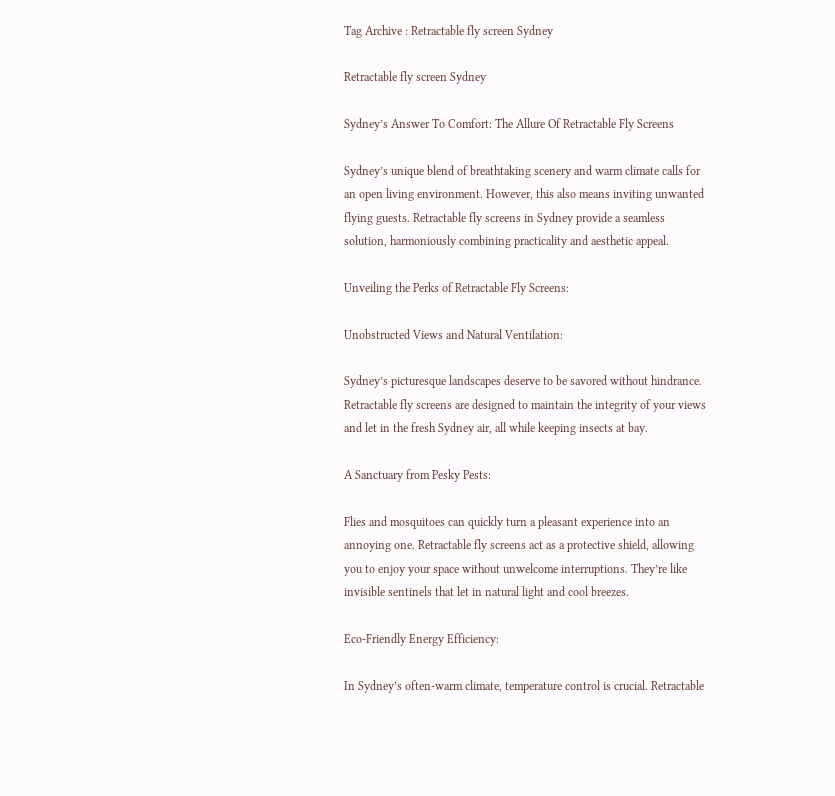Tag Archive : Retractable fly screen Sydney

Retractable fly screen Sydney

Sydney’s Answer To Comfort: The Allure Of Retractable Fly Screens

Sydney’s unique blend of breathtaking scenery and warm climate calls for an open living environment. However, this also means inviting unwanted flying guests. Retractable fly screens in Sydney provide a seamless solution, harmoniously combining practicality and aesthetic appeal.

Unveiling the Perks of Retractable Fly Screens:

Unobstructed Views and Natural Ventilation:

Sydney’s picturesque landscapes deserve to be savored without hindrance. Retractable fly screens are designed to maintain the integrity of your views and let in the fresh Sydney air, all while keeping insects at bay.

A Sanctuary from Pesky Pests:

Flies and mosquitoes can quickly turn a pleasant experience into an annoying one. Retractable fly screens act as a protective shield, allowing you to enjoy your space without unwelcome interruptions. They’re like invisible sentinels that let in natural light and cool breezes.

Eco-Friendly Energy Efficiency:

In Sydney’s often-warm climate, temperature control is crucial. Retractable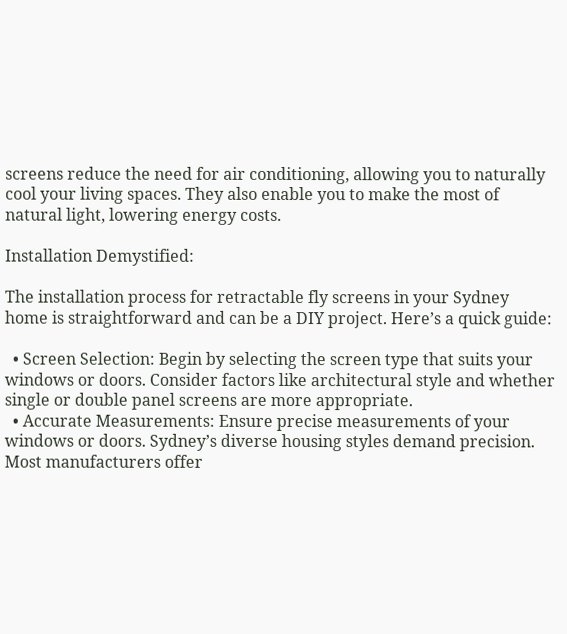screens reduce the need for air conditioning, allowing you to naturally cool your living spaces. They also enable you to make the most of natural light, lowering energy costs.

Installation Demystified:

The installation process for retractable fly screens in your Sydney home is straightforward and can be a DIY project. Here’s a quick guide:

  • Screen Selection: Begin by selecting the screen type that suits your windows or doors. Consider factors like architectural style and whether single or double panel screens are more appropriate.
  • Accurate Measurements: Ensure precise measurements of your windows or doors. Sydney’s diverse housing styles demand precision. Most manufacturers offer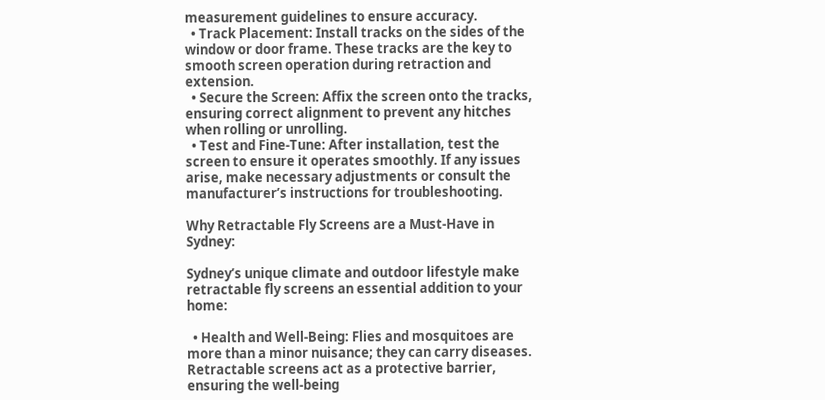measurement guidelines to ensure accuracy.
  • Track Placement: Install tracks on the sides of the window or door frame. These tracks are the key to smooth screen operation during retraction and extension.
  • Secure the Screen: Affix the screen onto the tracks, ensuring correct alignment to prevent any hitches when rolling or unrolling.
  • Test and Fine-Tune: After installation, test the screen to ensure it operates smoothly. If any issues arise, make necessary adjustments or consult the manufacturer’s instructions for troubleshooting.

Why Retractable Fly Screens are a Must-Have in Sydney:

Sydney’s unique climate and outdoor lifestyle make retractable fly screens an essential addition to your home:

  • Health and Well-Being: Flies and mosquitoes are more than a minor nuisance; they can carry diseases. Retractable screens act as a protective barrier, ensuring the well-being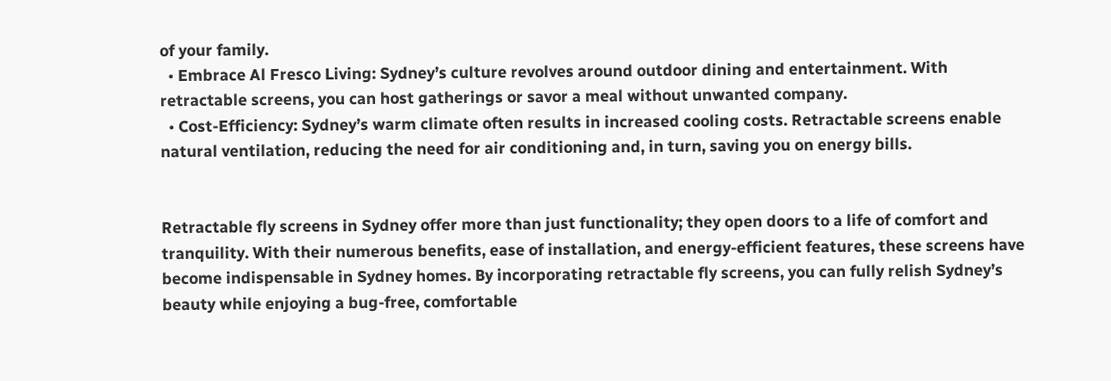of your family.
  • Embrace Al Fresco Living: Sydney’s culture revolves around outdoor dining and entertainment. With retractable screens, you can host gatherings or savor a meal without unwanted company.
  • Cost-Efficiency: Sydney’s warm climate often results in increased cooling costs. Retractable screens enable natural ventilation, reducing the need for air conditioning and, in turn, saving you on energy bills.


Retractable fly screens in Sydney offer more than just functionality; they open doors to a life of comfort and tranquility. With their numerous benefits, ease of installation, and energy-efficient features, these screens have become indispensable in Sydney homes. By incorporating retractable fly screens, you can fully relish Sydney’s beauty while enjoying a bug-free, comfortable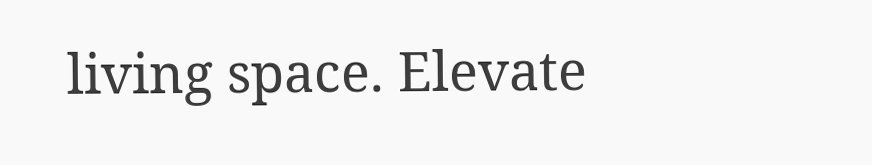living space. Elevate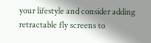your lifestyle and consider adding retractable fly screens to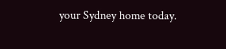your Sydney home today.